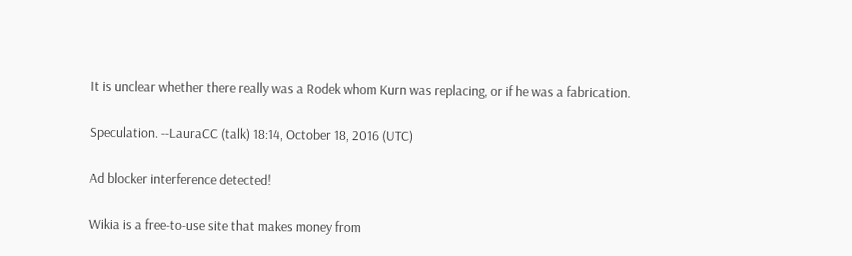It is unclear whether there really was a Rodek whom Kurn was replacing, or if he was a fabrication.

Speculation. --LauraCC (talk) 18:14, October 18, 2016 (UTC)

Ad blocker interference detected!

Wikia is a free-to-use site that makes money from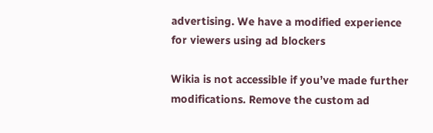advertising. We have a modified experience for viewers using ad blockers

Wikia is not accessible if you’ve made further modifications. Remove the custom ad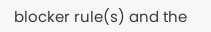blocker rule(s) and the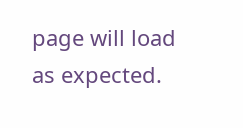page will load as expected.